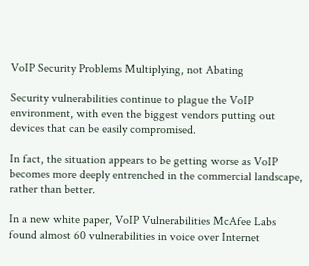VoIP Security Problems Multiplying, not Abating

Security vulnerabilities continue to plague the VoIP environment, with even the biggest vendors putting out devices that can be easily compromised.

In fact, the situation appears to be getting worse as VoIP becomes more deeply entrenched in the commercial landscape, rather than better.

In a new white paper, VoIP Vulnerabilities McAfee Labs found almost 60 vulnerabilities in voice over Internet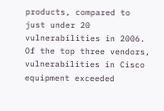products, compared to just under 20 vulnerabilities in 2006. Of the top three vendors, vulnerabilities in Cisco equipment exceeded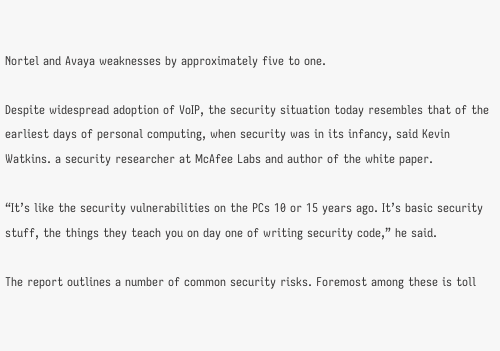Nortel and Avaya weaknesses by approximately five to one.

Despite widespread adoption of VoIP, the security situation today resembles that of the earliest days of personal computing, when security was in its infancy, said Kevin Watkins. a security researcher at McAfee Labs and author of the white paper.

“It’s like the security vulnerabilities on the PCs 10 or 15 years ago. It’s basic security stuff, the things they teach you on day one of writing security code,” he said.

The report outlines a number of common security risks. Foremost among these is toll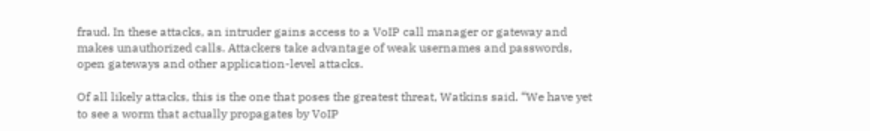fraud. In these attacks, an intruder gains access to a VoIP call manager or gateway and makes unauthorized calls. Attackers take advantage of weak usernames and passwords, open gateways and other application-level attacks.

Of all likely attacks, this is the one that poses the greatest threat, Watkins said. “We have yet to see a worm that actually propagates by VoIP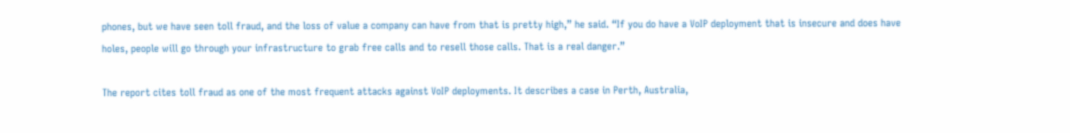phones, but we have seen toll fraud, and the loss of value a company can have from that is pretty high,” he said. “If you do have a VoIP deployment that is insecure and does have holes, people will go through your infrastructure to grab free calls and to resell those calls. That is a real danger.”

The report cites toll fraud as one of the most frequent attacks against VoIP deployments. It describes a case in Perth, Australia,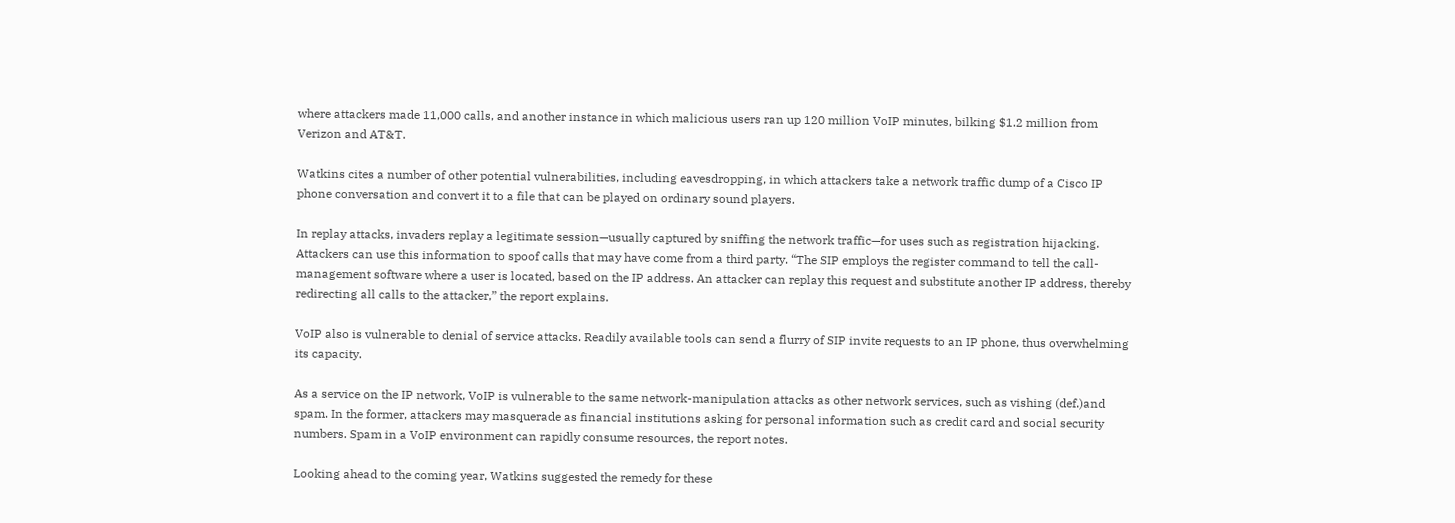where attackers made 11,000 calls, and another instance in which malicious users ran up 120 million VoIP minutes, bilking $1.2 million from Verizon and AT&T.

Watkins cites a number of other potential vulnerabilities, including eavesdropping, in which attackers take a network traffic dump of a Cisco IP phone conversation and convert it to a file that can be played on ordinary sound players.

In replay attacks, invaders replay a legitimate session—usually captured by sniffing the network traffic—for uses such as registration hijacking. Attackers can use this information to spoof calls that may have come from a third party. “The SIP employs the register command to tell the call-management software where a user is located, based on the IP address. An attacker can replay this request and substitute another IP address, thereby redirecting all calls to the attacker,” the report explains.

VoIP also is vulnerable to denial of service attacks. Readily available tools can send a flurry of SIP invite requests to an IP phone, thus overwhelming its capacity.

As a service on the IP network, VoIP is vulnerable to the same network-manipulation attacks as other network services, such as vishing (def.)and spam. In the former, attackers may masquerade as financial institutions asking for personal information such as credit card and social security numbers. Spam in a VoIP environment can rapidly consume resources, the report notes.

Looking ahead to the coming year, Watkins suggested the remedy for these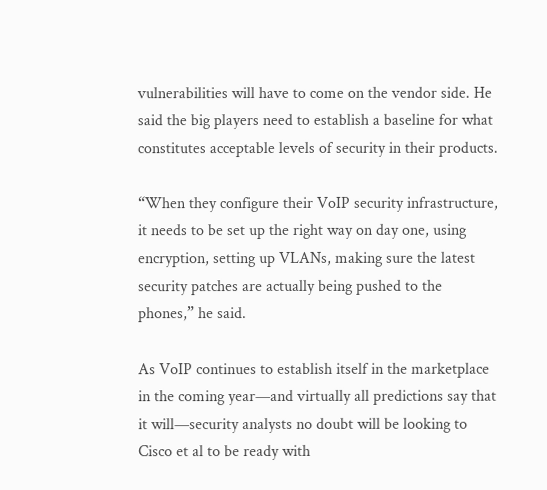vulnerabilities will have to come on the vendor side. He said the big players need to establish a baseline for what constitutes acceptable levels of security in their products.

“When they configure their VoIP security infrastructure, it needs to be set up the right way on day one, using encryption, setting up VLANs, making sure the latest security patches are actually being pushed to the phones,” he said.

As VoIP continues to establish itself in the marketplace in the coming year—and virtually all predictions say that it will—security analysts no doubt will be looking to Cisco et al to be ready with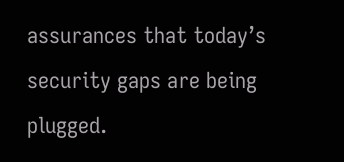assurances that today’s security gaps are being plugged.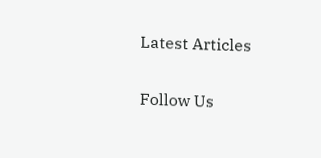Latest Articles

Follow Us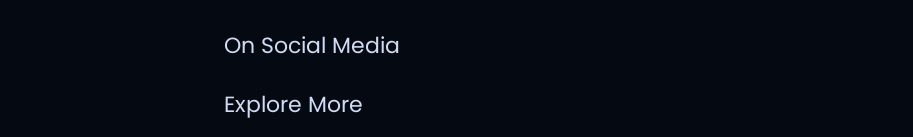On Social Media

Explore More